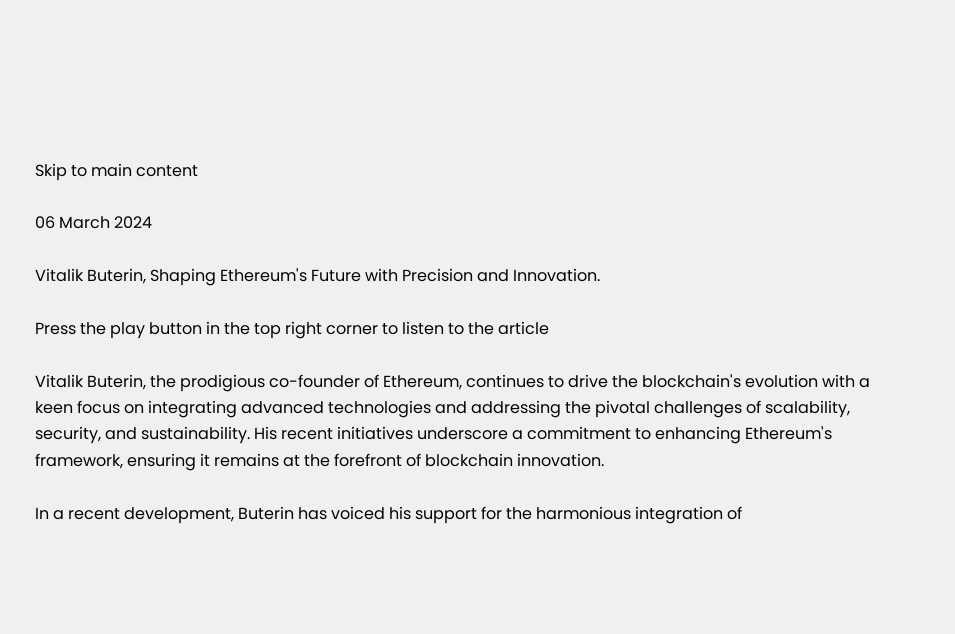Skip to main content

06 March 2024

Vitalik Buterin, Shaping Ethereum's Future with Precision and Innovation.

Press the play button in the top right corner to listen to the article

Vitalik Buterin, the prodigious co-founder of Ethereum, continues to drive the blockchain's evolution with a keen focus on integrating advanced technologies and addressing the pivotal challenges of scalability, security, and sustainability. His recent initiatives underscore a commitment to enhancing Ethereum's framework, ensuring it remains at the forefront of blockchain innovation.

In a recent development, Buterin has voiced his support for the harmonious integration of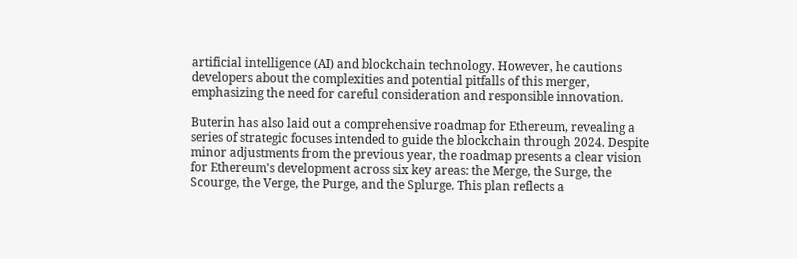artificial intelligence (AI) and blockchain technology. However, he cautions developers about the complexities and potential pitfalls of this merger, emphasizing the need for careful consideration and responsible innovation.

Buterin has also laid out a comprehensive roadmap for Ethereum, revealing a series of strategic focuses intended to guide the blockchain through 2024. Despite minor adjustments from the previous year, the roadmap presents a clear vision for Ethereum's development across six key areas: the Merge, the Surge, the Scourge, the Verge, the Purge, and the Splurge. This plan reflects a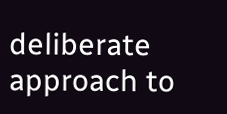deliberate approach to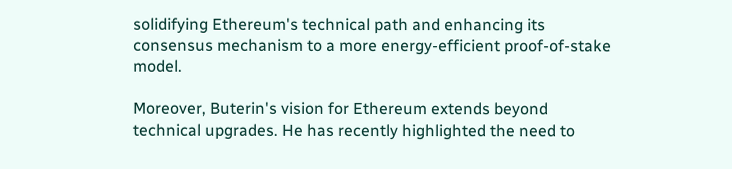solidifying Ethereum's technical path and enhancing its consensus mechanism to a more energy-efficient proof-of-stake model.

Moreover, Buterin's vision for Ethereum extends beyond technical upgrades. He has recently highlighted the need to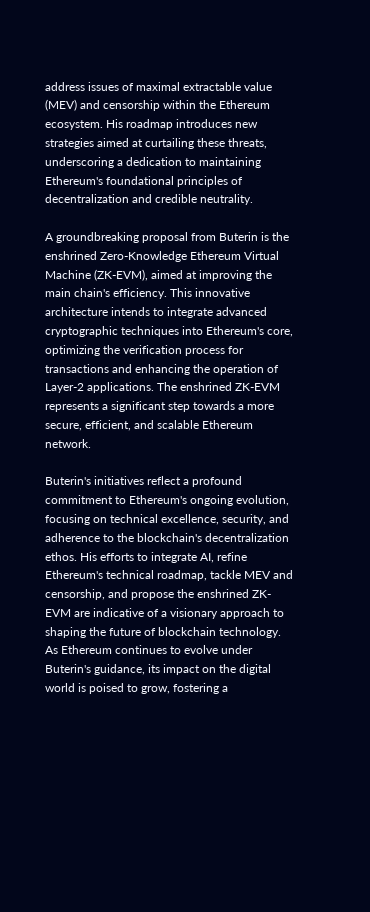address issues of maximal extractable value (MEV) and censorship within the Ethereum ecosystem. His roadmap introduces new strategies aimed at curtailing these threats, underscoring a dedication to maintaining Ethereum's foundational principles of decentralization and credible neutrality.

A groundbreaking proposal from Buterin is the enshrined Zero-Knowledge Ethereum Virtual Machine (ZK-EVM), aimed at improving the main chain's efficiency. This innovative architecture intends to integrate advanced cryptographic techniques into Ethereum's core, optimizing the verification process for transactions and enhancing the operation of Layer-2 applications. The enshrined ZK-EVM represents a significant step towards a more secure, efficient, and scalable Ethereum network.

Buterin's initiatives reflect a profound commitment to Ethereum's ongoing evolution, focusing on technical excellence, security, and adherence to the blockchain's decentralization ethos. His efforts to integrate AI, refine Ethereum's technical roadmap, tackle MEV and censorship, and propose the enshrined ZK-EVM are indicative of a visionary approach to shaping the future of blockchain technology. As Ethereum continues to evolve under Buterin's guidance, its impact on the digital world is poised to grow, fostering a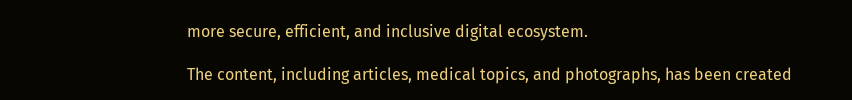more secure, efficient, and inclusive digital ecosystem.

The content, including articles, medical topics, and photographs, has been created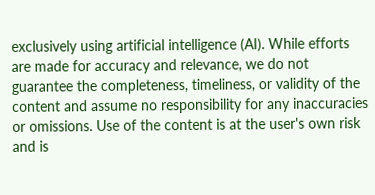exclusively using artificial intelligence (AI). While efforts are made for accuracy and relevance, we do not guarantee the completeness, timeliness, or validity of the content and assume no responsibility for any inaccuracies or omissions. Use of the content is at the user's own risk and is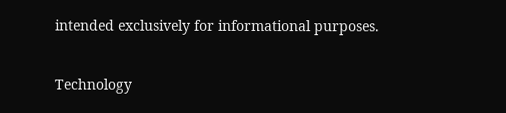intended exclusively for informational purposes.


Technology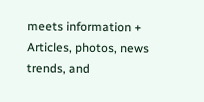meets information + Articles, photos, news trends, and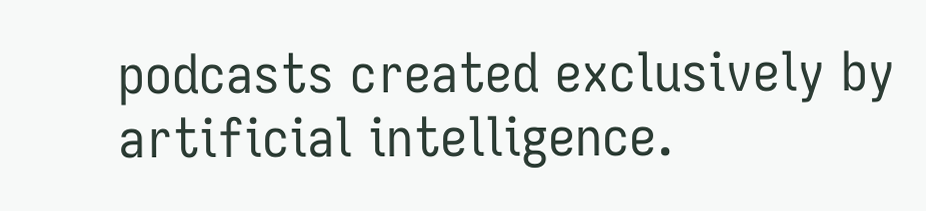podcasts created exclusively by artificial intelligence.